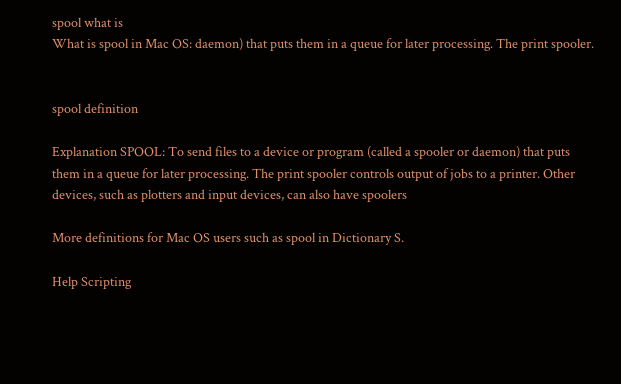spool what is
What is spool in Mac OS: daemon) that puts them in a queue for later processing. The print spooler.


spool definition

Explanation SPOOL: To send files to a device or program (called a spooler or daemon) that puts them in a queue for later processing. The print spooler controls output of jobs to a printer. Other devices, such as plotters and input devices, can also have spoolers

More definitions for Mac OS users such as spool in Dictionary S.

Help Scripting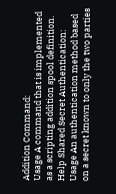Addition Command:
Usage A command that is implemented as a scripting addition spool definition.
Help Shared Secret Authentication:
Usage An authentication method based on a secret known to only the two parties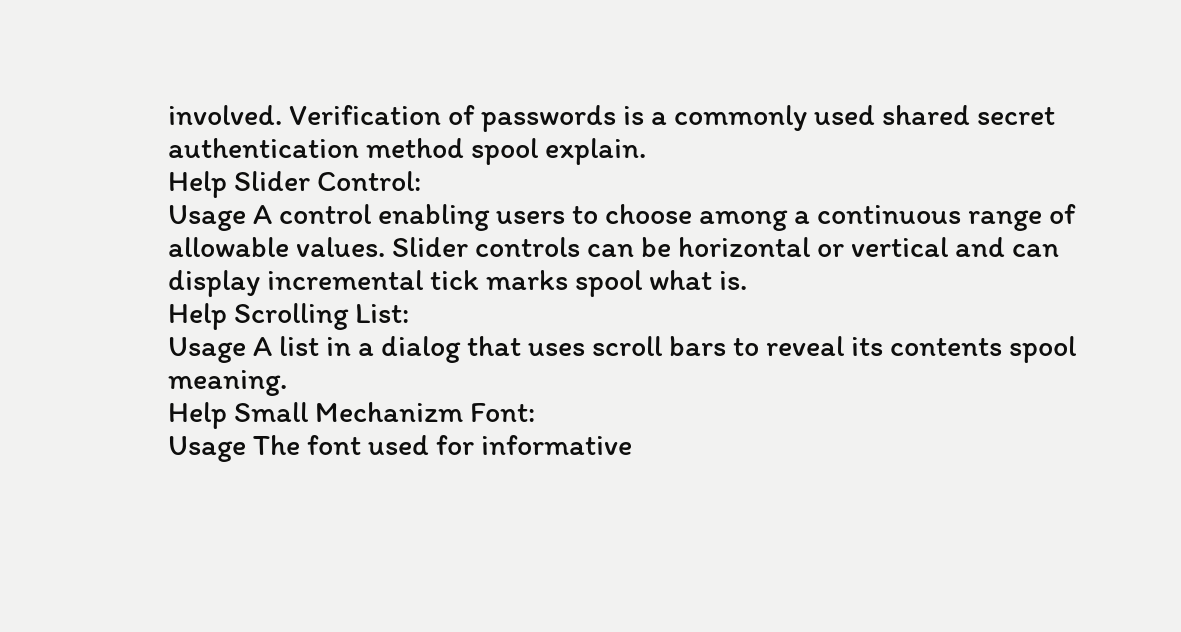involved. Verification of passwords is a commonly used shared secret authentication method spool explain.
Help Slider Control:
Usage A control enabling users to choose among a continuous range of allowable values. Slider controls can be horizontal or vertical and can display incremental tick marks spool what is.
Help Scrolling List:
Usage A list in a dialog that uses scroll bars to reveal its contents spool meaning.
Help Small Mechanizm Font:
Usage The font used for informative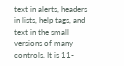text in alerts, headers in lists, help tags, and text in the small versions of many controls. It is 11-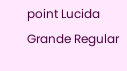point Lucida Grande Regular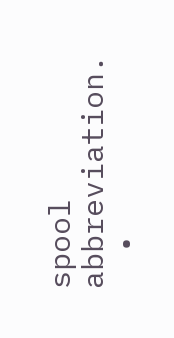spool abbreviation.
  •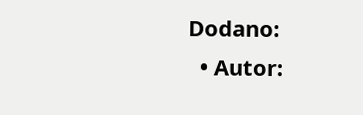Dodano:
  • Autor: